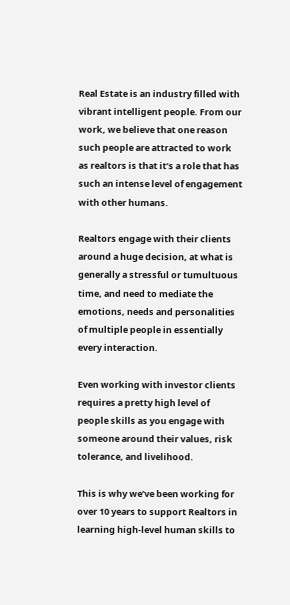Real Estate is an industry filled with vibrant intelligent people. From our work, we believe that one reason such people are attracted to work as realtors is that it’s a role that has such an intense level of engagement with other humans.

Realtors engage with their clients around a huge decision, at what is generally a stressful or tumultuous time, and need to mediate the emotions, needs and personalities of multiple people in essentially every interaction.

Even working with investor clients requires a pretty high level of people skills as you engage with someone around their values, risk tolerance, and livelihood.

This is why we’ve been working for over 10 years to support Realtors in learning high-level human skills to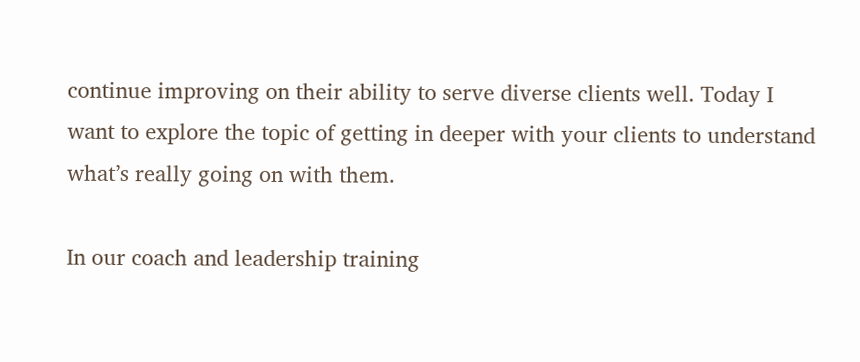continue improving on their ability to serve diverse clients well. Today I want to explore the topic of getting in deeper with your clients to understand what’s really going on with them.

In our coach and leadership training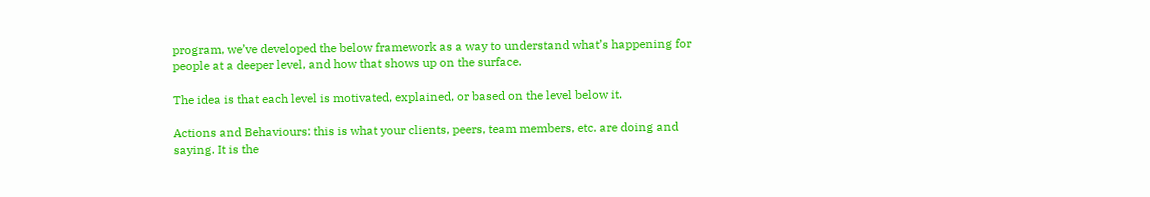program, we’ve developed the below framework as a way to understand what’s happening for people at a deeper level, and how that shows up on the surface.

The idea is that each level is motivated, explained, or based on the level below it.

Actions and Behaviours: this is what your clients, peers, team members, etc. are doing and saying. It is the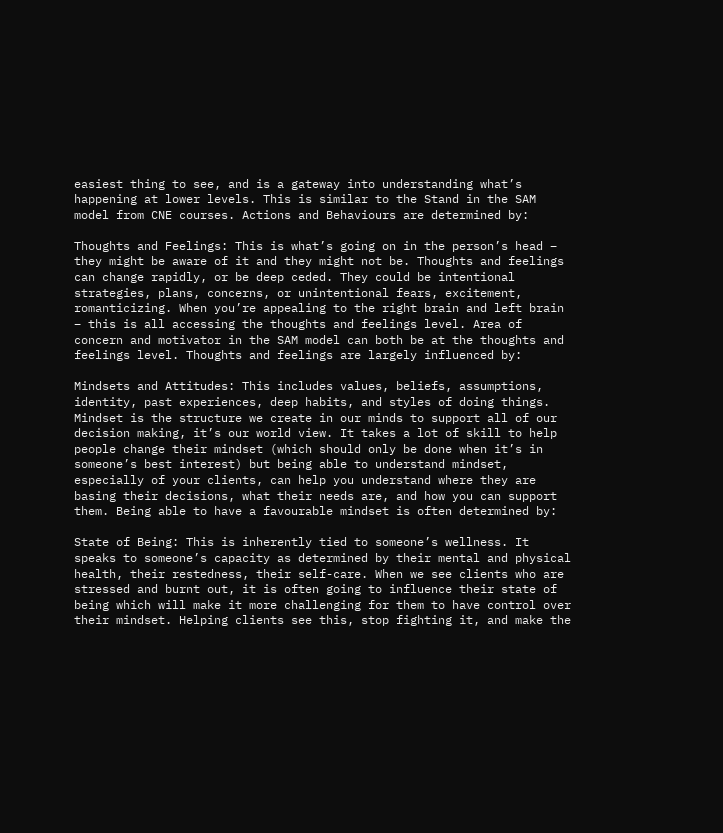easiest thing to see, and is a gateway into understanding what’s happening at lower levels. This is similar to the Stand in the SAM model from CNE courses. Actions and Behaviours are determined by:

Thoughts and Feelings: This is what’s going on in the person’s head – they might be aware of it and they might not be. Thoughts and feelings can change rapidly, or be deep ceded. They could be intentional strategies, plans, concerns, or unintentional fears, excitement, romanticizing. When you’re appealing to the right brain and left brain – this is all accessing the thoughts and feelings level. Area of concern and motivator in the SAM model can both be at the thoughts and feelings level. Thoughts and feelings are largely influenced by:

Mindsets and Attitudes: This includes values, beliefs, assumptions, identity, past experiences, deep habits, and styles of doing things. Mindset is the structure we create in our minds to support all of our decision making, it’s our world view. It takes a lot of skill to help people change their mindset (which should only be done when it’s in someone’s best interest) but being able to understand mindset, especially of your clients, can help you understand where they are basing their decisions, what their needs are, and how you can support them. Being able to have a favourable mindset is often determined by:

State of Being: This is inherently tied to someone’s wellness. It speaks to someone’s capacity as determined by their mental and physical health, their restedness, their self-care. When we see clients who are stressed and burnt out, it is often going to influence their state of being which will make it more challenging for them to have control over their mindset. Helping clients see this, stop fighting it, and make the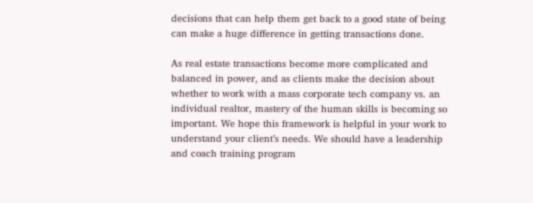decisions that can help them get back to a good state of being can make a huge difference in getting transactions done.

As real estate transactions become more complicated and balanced in power, and as clients make the decision about whether to work with a mass corporate tech company vs. an individual realtor, mastery of the human skills is becoming so important. We hope this framework is helpful in your work to understand your client’s needs. We should have a leadership and coach training program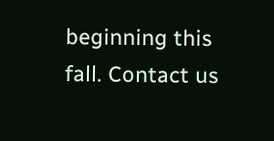beginning this fall. Contact us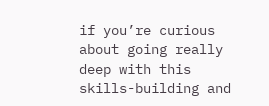if you’re curious about going really deep with this skills-building and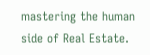mastering the human side of Real Estate.